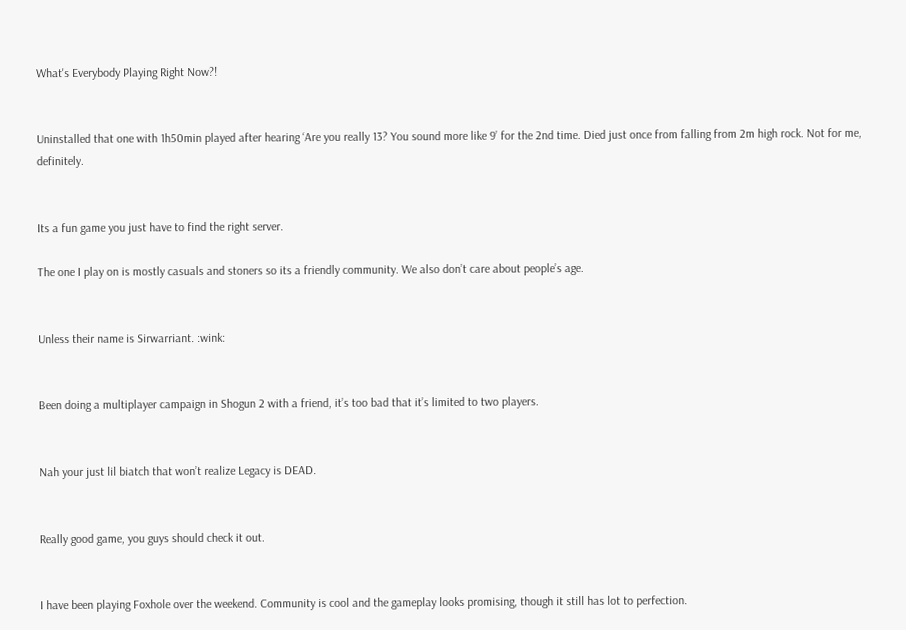What's Everybody Playing Right Now?!


Uninstalled that one with 1h50min played after hearing ‘Are you really 13? You sound more like 9’ for the 2nd time. Died just once from falling from 2m high rock. Not for me, definitely.


Its a fun game you just have to find the right server.

The one I play on is mostly casuals and stoners so its a friendly community. We also don’t care about people’s age.


Unless their name is Sirwarriant. :wink:


Been doing a multiplayer campaign in Shogun 2 with a friend, it’s too bad that it’s limited to two players.


Nah your just lil biatch that won’t realize Legacy is DEAD.


Really good game, you guys should check it out.


I have been playing Foxhole over the weekend. Community is cool and the gameplay looks promising, though it still has lot to perfection.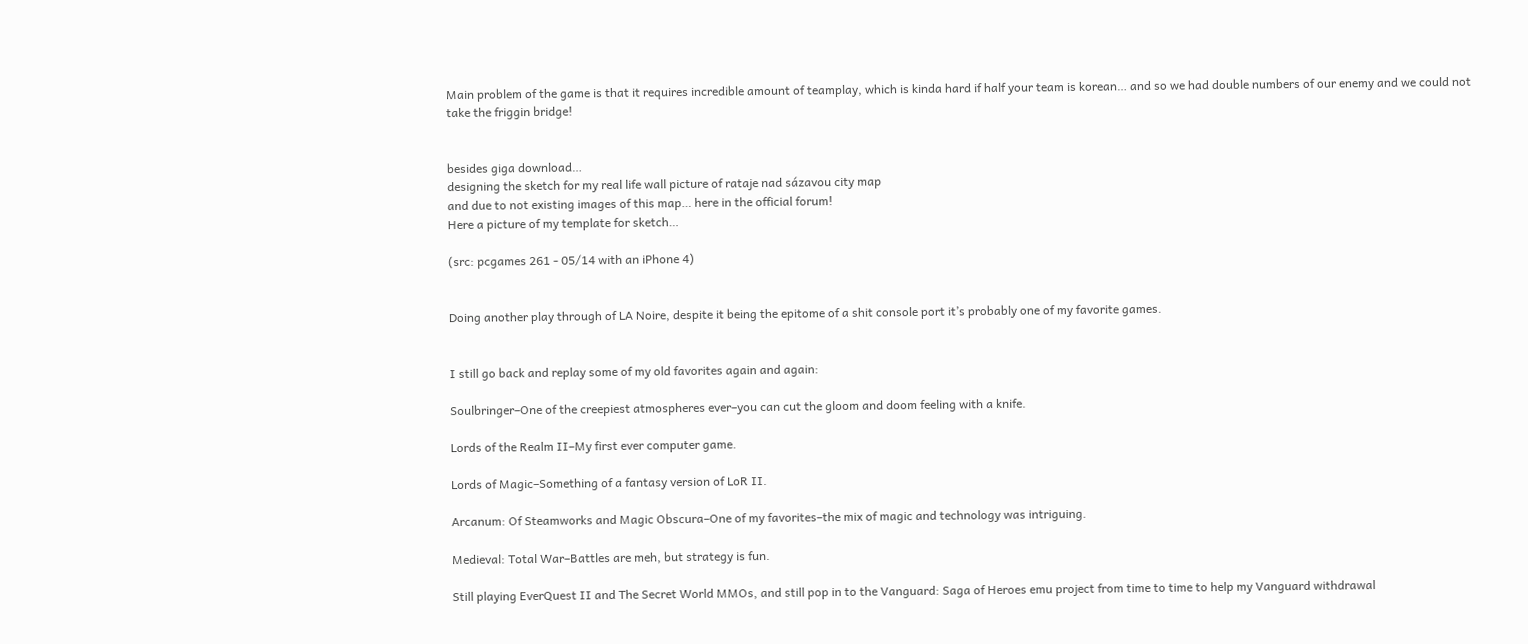Main problem of the game is that it requires incredible amount of teamplay, which is kinda hard if half your team is korean… and so we had double numbers of our enemy and we could not take the friggin bridge!


besides giga download…
designing the sketch for my real life wall picture of rataje nad sázavou city map
and due to not existing images of this map… here in the official forum!
Here a picture of my template for sketch…

(src: pcgames 261 - 05/14 with an iPhone 4)


Doing another play through of LA Noire, despite it being the epitome of a shit console port it’s probably one of my favorite games.


I still go back and replay some of my old favorites again and again:

Soulbringer–One of the creepiest atmospheres ever–you can cut the gloom and doom feeling with a knife.

Lords of the Realm II–My first ever computer game.

Lords of Magic–Something of a fantasy version of LoR II.

Arcanum: Of Steamworks and Magic Obscura–One of my favorites–the mix of magic and technology was intriguing.

Medieval: Total War–Battles are meh, but strategy is fun.

Still playing EverQuest II and The Secret World MMOs, and still pop in to the Vanguard: Saga of Heroes emu project from time to time to help my Vanguard withdrawal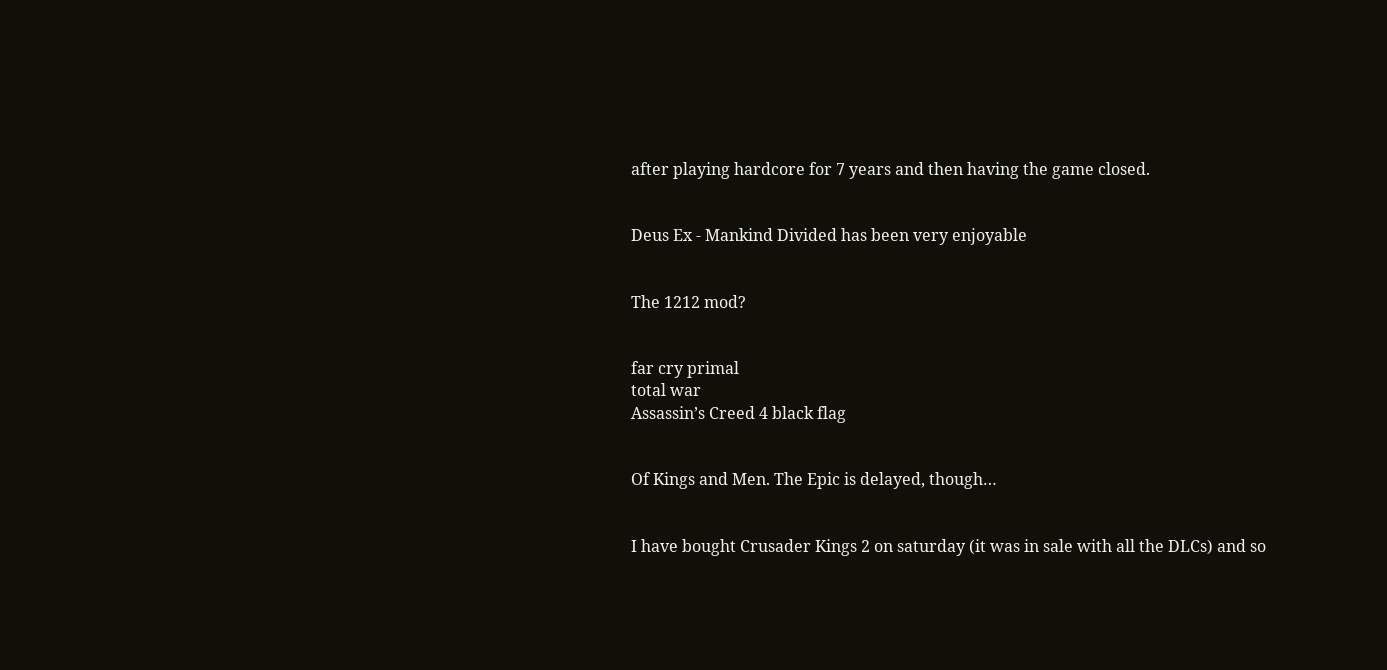after playing hardcore for 7 years and then having the game closed.


Deus Ex - Mankind Divided has been very enjoyable


The 1212 mod?


far cry primal
total war
Assassin’s Creed 4 black flag


Of Kings and Men. The Epic is delayed, though…


I have bought Crusader Kings 2 on saturday (it was in sale with all the DLCs) and so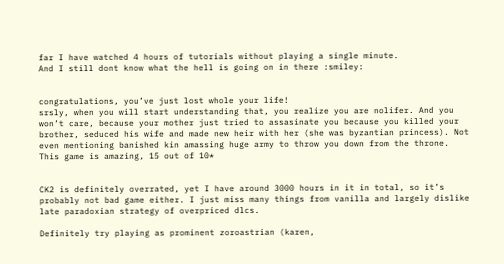far I have watched 4 hours of tutorials without playing a single minute.
And I still dont know what the hell is going on in there :smiley:


congratulations, you’ve just lost whole your life!
srsly, when you will start understanding that, you realize you are nolifer. And you won’t care, because your mother just tried to assasinate you because you killed your brother, seduced his wife and made new heir with her (she was byzantian princess). Not even mentioning banished kin amassing huge army to throw you down from the throne.
This game is amazing, 15 out of 10*


CK2 is definitely overrated, yet I have around 3000 hours in it in total, so it’s probably not bad game either. I just miss many things from vanilla and largely dislike late paradoxian strategy of overpriced dlcs.

Definitely try playing as prominent zoroastrian (karen,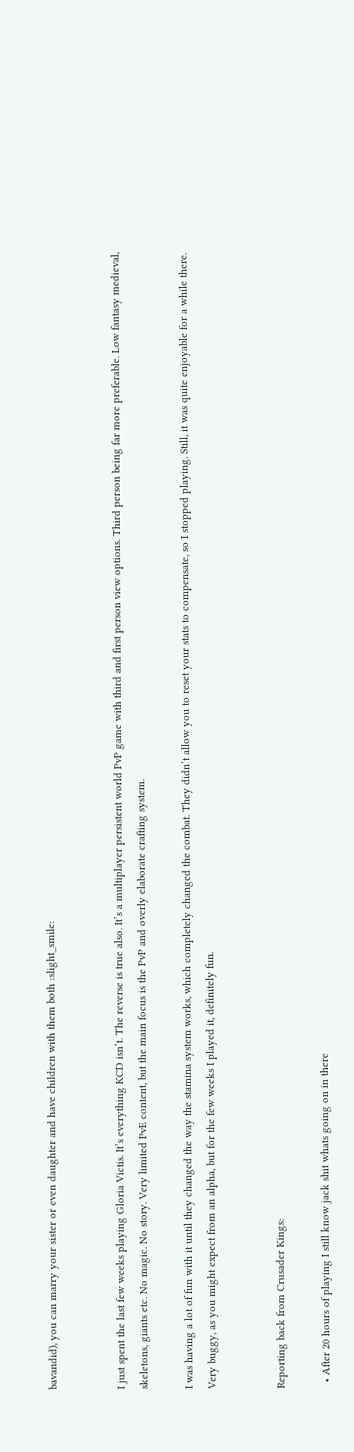bavandid), you can marry your sister or even daughter and have children with them both :slight_smile:


I just spent the last few weeks playing Gloria Victis. It’s everything KCD isn’t. The reverse is true also. It’s a multiplayer persistent world PvP game with third and first person view options. Third person being far more preferable. Low fantasy medieval, skeletons, giants etc. No magic. No story. Very limited PvE content, but the main focus is the PvP and overly elaborate crafting system.

I was having a lot of fun with it until they changed the way the stamina system works, which completely changed the combat. They didn’t allow you to reset your stats to compensate, so I stopped playing. Still, it was quite enjoyable for a while there. Very buggy, as you might expect from an alpha, but for the few weeks I played it, definitely fun.


Reporting back from Crusader Kings:

  • After 20 hours of playing I still know jack shit whats going on in there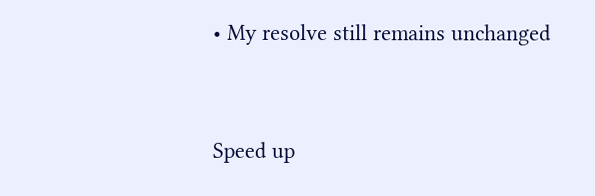• My resolve still remains unchanged


Speed up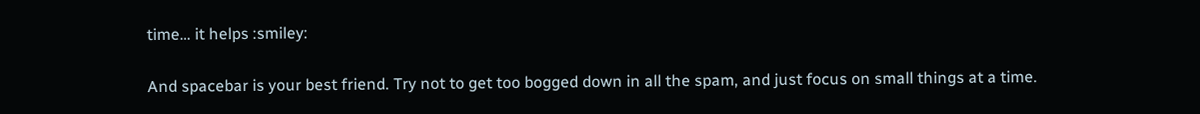time… it helps :smiley:

And spacebar is your best friend. Try not to get too bogged down in all the spam, and just focus on small things at a time.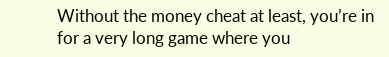Without the money cheat at least, you’re in for a very long game where you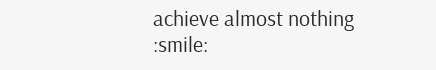achieve almost nothing :smile: